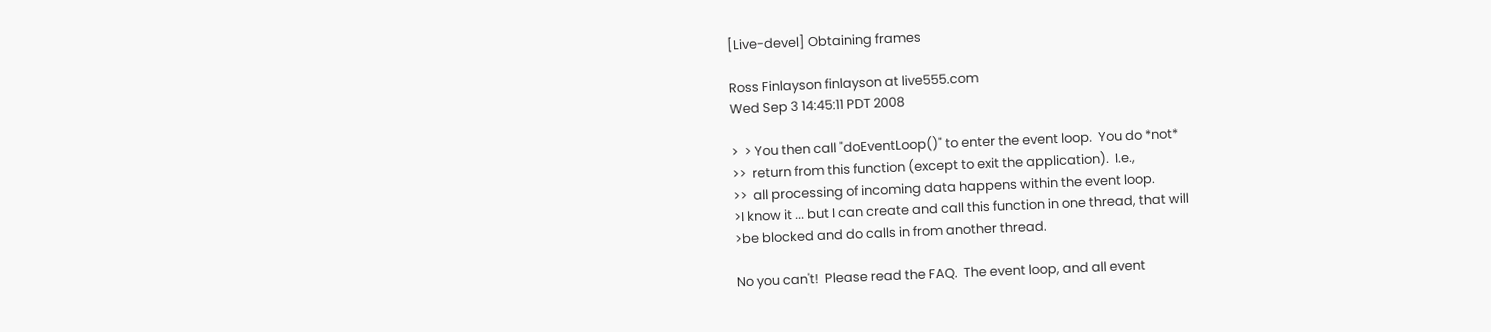[Live-devel] Obtaining frames

Ross Finlayson finlayson at live555.com
Wed Sep 3 14:45:11 PDT 2008

>  > You then call "doEventLoop()" to enter the event loop.  You do *not*
>>  return from this function (except to exit the application).  I.e.,
>>  all processing of incoming data happens within the event loop.
>I know it ... but I can create and call this function in one thread, that will
>be blocked and do calls in from another thread.

No you can't!  Please read the FAQ.  The event loop, and all event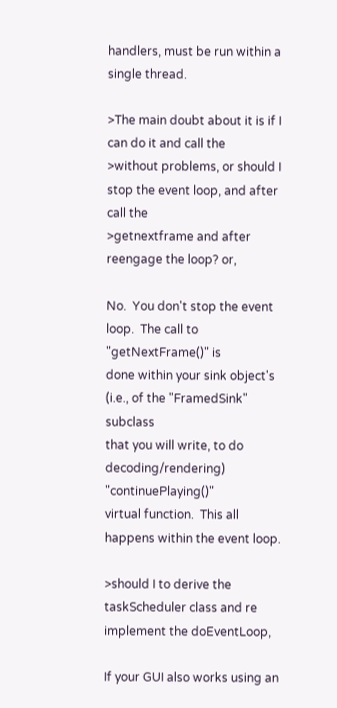handlers, must be run within a single thread.

>The main doubt about it is if I can do it and call the
>without problems, or should I stop the event loop, and after call the
>getnextframe and after reengage the loop? or,

No.  You don't stop the event loop.  The call to "getNextFrame()" is
done within your sink object's (i.e., of the "FramedSink" subclass
that you will write, to do decoding/rendering) "continuePlaying()"
virtual function.  This all happens within the event loop.

>should I to derive the taskScheduler class and re implement the doEventLoop,

If your GUI also works using an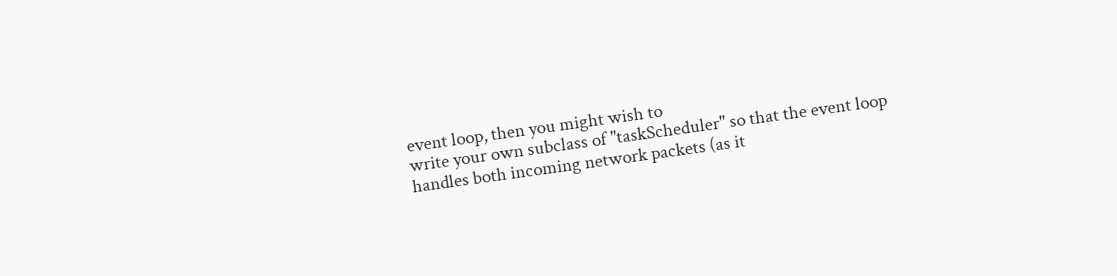event loop, then you might wish to
write your own subclass of "taskScheduler" so that the event loop
handles both incoming network packets (as it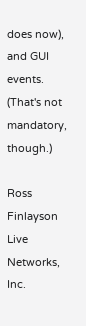does now), and GUI
events.  (That's not mandatory, though.)

Ross Finlayson
Live Networks, Inc.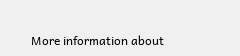More information about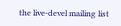the live-devel mailing list